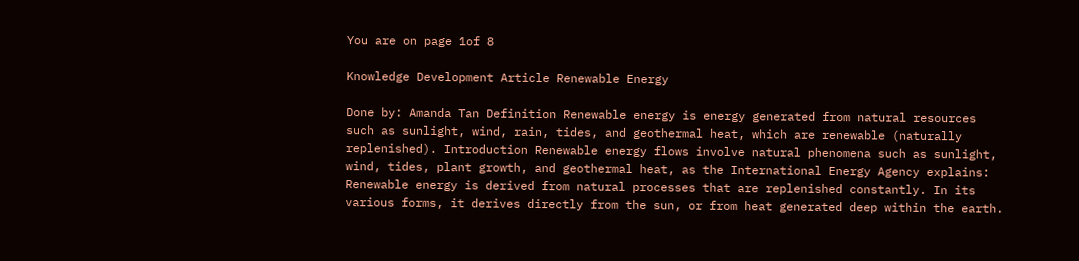You are on page 1of 8

Knowledge Development Article Renewable Energy

Done by: Amanda Tan Definition Renewable energy is energy generated from natural resources such as sunlight, wind, rain, tides, and geothermal heat, which are renewable (naturally replenished). Introduction Renewable energy flows involve natural phenomena such as sunlight, wind, tides, plant growth, and geothermal heat, as the International Energy Agency explains: Renewable energy is derived from natural processes that are replenished constantly. In its various forms, it derives directly from the sun, or from heat generated deep within the earth.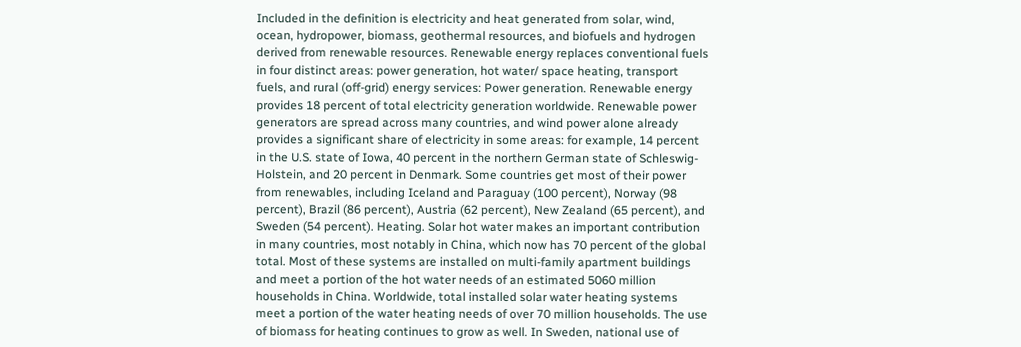Included in the definition is electricity and heat generated from solar, wind, ocean, hydropower, biomass, geothermal resources, and biofuels and hydrogen derived from renewable resources. Renewable energy replaces conventional fuels in four distinct areas: power generation, hot water/ space heating, transport fuels, and rural (off-grid) energy services: Power generation. Renewable energy provides 18 percent of total electricity generation worldwide. Renewable power generators are spread across many countries, and wind power alone already provides a significant share of electricity in some areas: for example, 14 percent in the U.S. state of Iowa, 40 percent in the northern German state of Schleswig-Holstein, and 20 percent in Denmark. Some countries get most of their power from renewables, including Iceland and Paraguay (100 percent), Norway (98 percent), Brazil (86 percent), Austria (62 percent), New Zealand (65 percent), and Sweden (54 percent). Heating. Solar hot water makes an important contribution in many countries, most notably in China, which now has 70 percent of the global total. Most of these systems are installed on multi-family apartment buildings and meet a portion of the hot water needs of an estimated 5060 million households in China. Worldwide, total installed solar water heating systems meet a portion of the water heating needs of over 70 million households. The use of biomass for heating continues to grow as well. In Sweden, national use of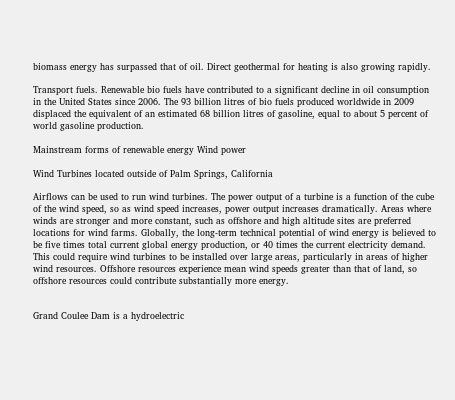biomass energy has surpassed that of oil. Direct geothermal for heating is also growing rapidly.

Transport fuels. Renewable bio fuels have contributed to a significant decline in oil consumption in the United States since 2006. The 93 billion litres of bio fuels produced worldwide in 2009 displaced the equivalent of an estimated 68 billion litres of gasoline, equal to about 5 percent of world gasoline production.

Mainstream forms of renewable energy Wind power

Wind Turbines located outside of Palm Springs, California

Airflows can be used to run wind turbines. The power output of a turbine is a function of the cube of the wind speed, so as wind speed increases, power output increases dramatically. Areas where winds are stronger and more constant, such as offshore and high altitude sites are preferred locations for wind farms. Globally, the long-term technical potential of wind energy is believed to be five times total current global energy production, or 40 times the current electricity demand. This could require wind turbines to be installed over large areas, particularly in areas of higher wind resources. Offshore resources experience mean wind speeds greater than that of land, so offshore resources could contribute substantially more energy.


Grand Coulee Dam is a hydroelectric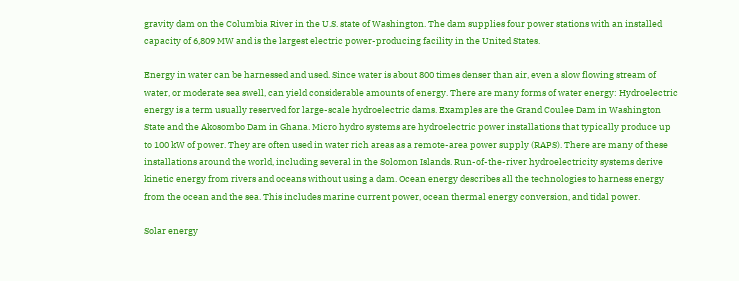gravity dam on the Columbia River in the U.S. state of Washington. The dam supplies four power stations with an installed capacity of 6,809 MW and is the largest electric power-producing facility in the United States.

Energy in water can be harnessed and used. Since water is about 800 times denser than air, even a slow flowing stream of water, or moderate sea swell, can yield considerable amounts of energy. There are many forms of water energy: Hydroelectric energy is a term usually reserved for large-scale hydroelectric dams. Examples are the Grand Coulee Dam in Washington State and the Akosombo Dam in Ghana. Micro hydro systems are hydroelectric power installations that typically produce up to 100 kW of power. They are often used in water rich areas as a remote-area power supply (RAPS). There are many of these installations around the world, including several in the Solomon Islands. Run-of-the-river hydroelectricity systems derive kinetic energy from rivers and oceans without using a dam. Ocean energy describes all the technologies to harness energy from the ocean and the sea. This includes marine current power, ocean thermal energy conversion, and tidal power.

Solar energy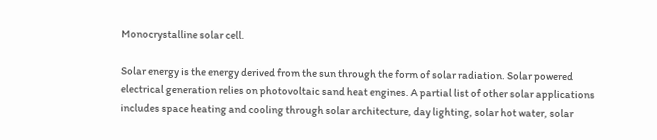Monocrystalline solar cell.

Solar energy is the energy derived from the sun through the form of solar radiation. Solar powered electrical generation relies on photovoltaic sand heat engines. A partial list of other solar applications includes space heating and cooling through solar architecture, day lighting, solar hot water, solar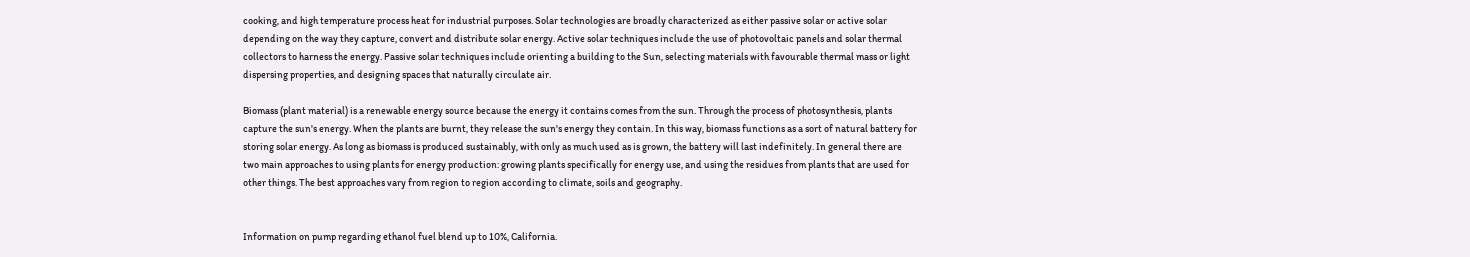cooking, and high temperature process heat for industrial purposes. Solar technologies are broadly characterized as either passive solar or active solar depending on the way they capture, convert and distribute solar energy. Active solar techniques include the use of photovoltaic panels and solar thermal collectors to harness the energy. Passive solar techniques include orienting a building to the Sun, selecting materials with favourable thermal mass or light dispersing properties, and designing spaces that naturally circulate air.

Biomass (plant material) is a renewable energy source because the energy it contains comes from the sun. Through the process of photosynthesis, plants capture the sun's energy. When the plants are burnt, they release the sun's energy they contain. In this way, biomass functions as a sort of natural battery for storing solar energy. As long as biomass is produced sustainably, with only as much used as is grown, the battery will last indefinitely. In general there are two main approaches to using plants for energy production: growing plants specifically for energy use, and using the residues from plants that are used for other things. The best approaches vary from region to region according to climate, soils and geography.


Information on pump regarding ethanol fuel blend up to 10%, California.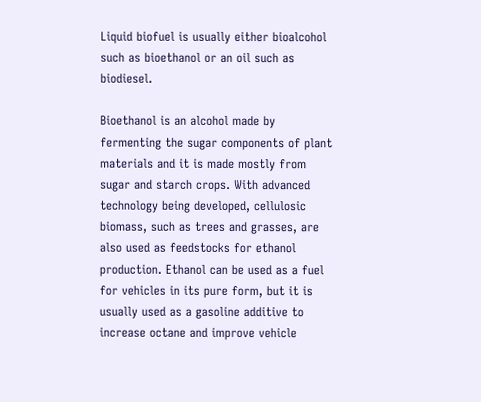Liquid biofuel is usually either bioalcohol such as bioethanol or an oil such as biodiesel.

Bioethanol is an alcohol made by fermenting the sugar components of plant materials and it is made mostly from sugar and starch crops. With advanced technology being developed, cellulosic biomass, such as trees and grasses, are also used as feedstocks for ethanol production. Ethanol can be used as a fuel for vehicles in its pure form, but it is usually used as a gasoline additive to increase octane and improve vehicle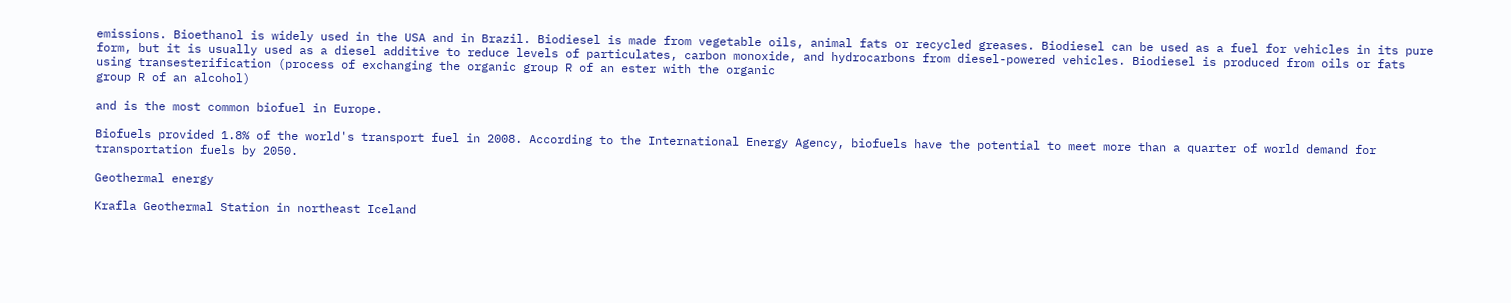emissions. Bioethanol is widely used in the USA and in Brazil. Biodiesel is made from vegetable oils, animal fats or recycled greases. Biodiesel can be used as a fuel for vehicles in its pure form, but it is usually used as a diesel additive to reduce levels of particulates, carbon monoxide, and hydrocarbons from diesel-powered vehicles. Biodiesel is produced from oils or fats using transesterification (process of exchanging the organic group R of an ester with the organic
group R of an alcohol)

and is the most common biofuel in Europe.

Biofuels provided 1.8% of the world's transport fuel in 2008. According to the International Energy Agency, biofuels have the potential to meet more than a quarter of world demand for transportation fuels by 2050.

Geothermal energy

Krafla Geothermal Station in northeast Iceland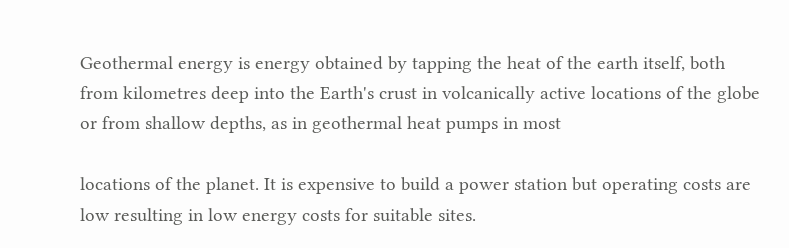Geothermal energy is energy obtained by tapping the heat of the earth itself, both from kilometres deep into the Earth's crust in volcanically active locations of the globe or from shallow depths, as in geothermal heat pumps in most

locations of the planet. It is expensive to build a power station but operating costs are low resulting in low energy costs for suitable sites.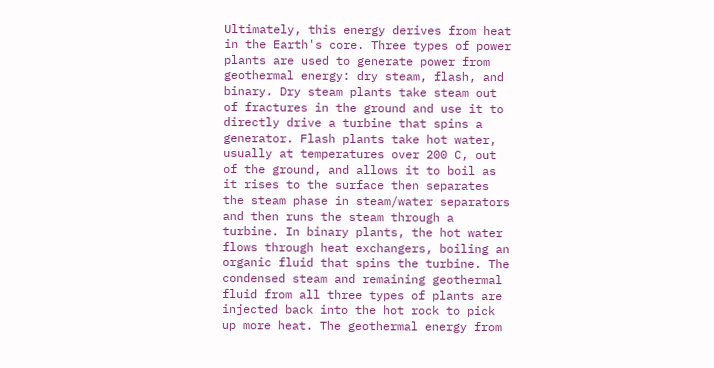Ultimately, this energy derives from heat in the Earth's core. Three types of power plants are used to generate power from geothermal energy: dry steam, flash, and binary. Dry steam plants take steam out of fractures in the ground and use it to directly drive a turbine that spins a generator. Flash plants take hot water, usually at temperatures over 200 C, out of the ground, and allows it to boil as it rises to the surface then separates the steam phase in steam/water separators and then runs the steam through a turbine. In binary plants, the hot water flows through heat exchangers, boiling an organic fluid that spins the turbine. The condensed steam and remaining geothermal fluid from all three types of plants are injected back into the hot rock to pick up more heat. The geothermal energy from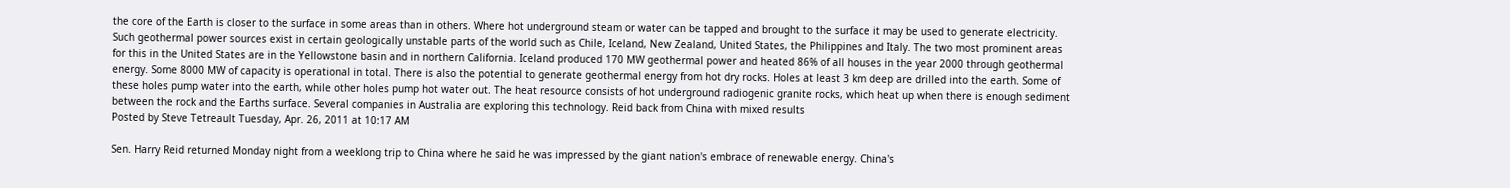the core of the Earth is closer to the surface in some areas than in others. Where hot underground steam or water can be tapped and brought to the surface it may be used to generate electricity. Such geothermal power sources exist in certain geologically unstable parts of the world such as Chile, Iceland, New Zealand, United States, the Philippines and Italy. The two most prominent areas for this in the United States are in the Yellowstone basin and in northern California. Iceland produced 170 MW geothermal power and heated 86% of all houses in the year 2000 through geothermal energy. Some 8000 MW of capacity is operational in total. There is also the potential to generate geothermal energy from hot dry rocks. Holes at least 3 km deep are drilled into the earth. Some of these holes pump water into the earth, while other holes pump hot water out. The heat resource consists of hot underground radiogenic granite rocks, which heat up when there is enough sediment between the rock and the Earths surface. Several companies in Australia are exploring this technology. Reid back from China with mixed results
Posted by Steve Tetreault Tuesday, Apr. 26, 2011 at 10:17 AM

Sen. Harry Reid returned Monday night from a weeklong trip to China where he said he was impressed by the giant nation's embrace of renewable energy. China's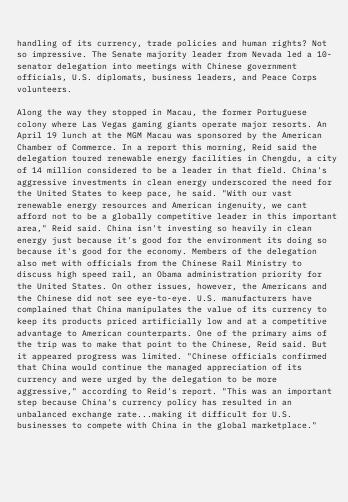handling of its currency, trade policies and human rights? Not so impressive. The Senate majority leader from Nevada led a 10-senator delegation into meetings with Chinese government officials, U.S. diplomats, business leaders, and Peace Corps volunteers.

Along the way they stopped in Macau, the former Portuguese colony where Las Vegas gaming giants operate major resorts. An April 19 lunch at the MGM Macau was sponsored by the American Chamber of Commerce. In a report this morning, Reid said the delegation toured renewable energy facilities in Chengdu, a city of 14 million considered to be a leader in that field. China's aggressive investments in clean energy underscored the need for the United States to keep pace, he said. "With our vast renewable energy resources and American ingenuity, we cant afford not to be a globally competitive leader in this important area," Reid said. China isn't investing so heavily in clean energy just because it's good for the environment its doing so because it's good for the economy. Members of the delegation also met with officials from the Chinese Rail Ministry to discuss high speed rail, an Obama administration priority for the United States. On other issues, however, the Americans and the Chinese did not see eye-to-eye. U.S. manufacturers have complained that China manipulates the value of its currency to keep its products priced artificially low and at a competitive advantage to American counterparts. One of the primary aims of the trip was to make that point to the Chinese, Reid said. But it appeared progress was limited. "Chinese officials confirmed that China would continue the managed appreciation of its currency and were urged by the delegation to be more aggressive," according to Reid's report. "This was an important step because China's currency policy has resulted in an unbalanced exchange rate...making it difficult for U.S. businesses to compete with China in the global marketplace."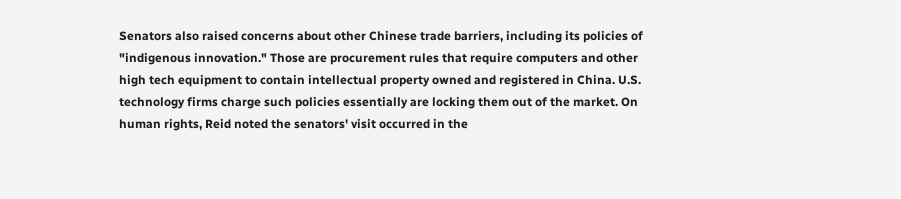Senators also raised concerns about other Chinese trade barriers, including its policies of "indigenous innovation." Those are procurement rules that require computers and other high tech equipment to contain intellectual property owned and registered in China. U.S. technology firms charge such policies essentially are locking them out of the market. On human rights, Reid noted the senators' visit occurred in the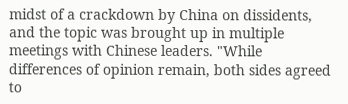midst of a crackdown by China on dissidents, and the topic was brought up in multiple meetings with Chinese leaders. "While differences of opinion remain, both sides agreed to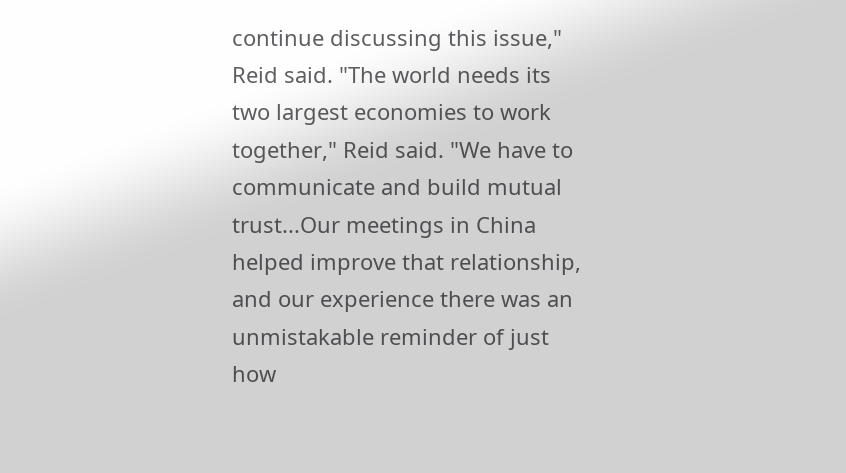continue discussing this issue," Reid said. "The world needs its two largest economies to work together," Reid said. "We have to communicate and build mutual trust...Our meetings in China helped improve that relationship, and our experience there was an unmistakable reminder of just how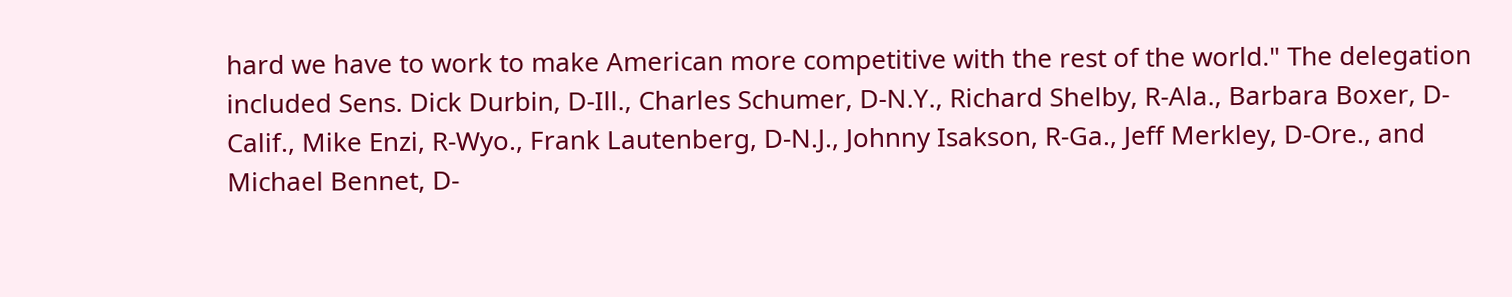hard we have to work to make American more competitive with the rest of the world." The delegation included Sens. Dick Durbin, D-Ill., Charles Schumer, D-N.Y., Richard Shelby, R-Ala., Barbara Boxer, D-Calif., Mike Enzi, R-Wyo., Frank Lautenberg, D-N.J., Johnny Isakson, R-Ga., Jeff Merkley, D-Ore., and Michael Bennet, D-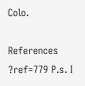Colo.

References ?ref=779 P.s. I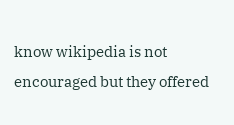know wikipedia is not encouraged but they offered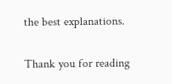the best explanations.

Thank you for reading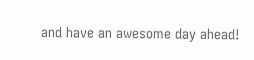and have an awesome day ahead!